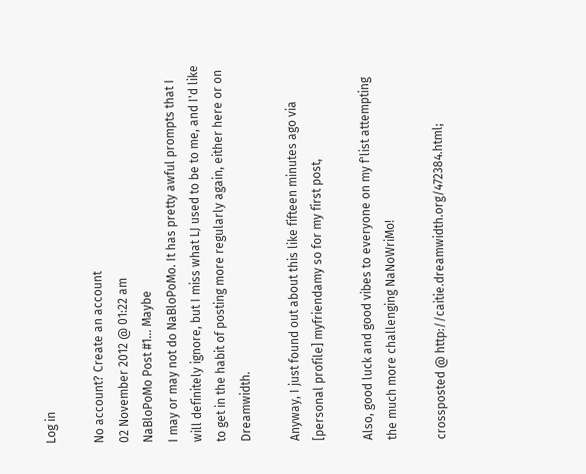Log in

No account? Create an account
02 November 2012 @ 01:22 am
NaBloPoMo Post #1... Maybe
I may or may not do NaBloPoMo. It has pretty awful prompts that I will definitely ignore, but I miss what LJ used to be to me, and I'd like to get in the habit of posting more regularly again, either here or on Dreamwidth.

Anyway, I just found out about this like fifteen minutes ago via [personal profile] myfriendamy so for my first post,

Also, good luck and good vibes to everyone on my f'list attempting the much more challenging NaNoWriMo!

crossposted @ http://caitie.dreamwidth.org/472384.html;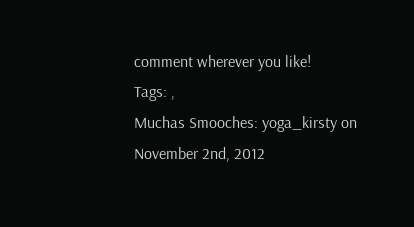comment wherever you like!
Tags: ,
Muchas Smooches: yoga_kirsty on November 2nd, 2012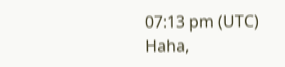07:13 pm (UTC)
Haha,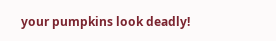your pumpkins look deadly!